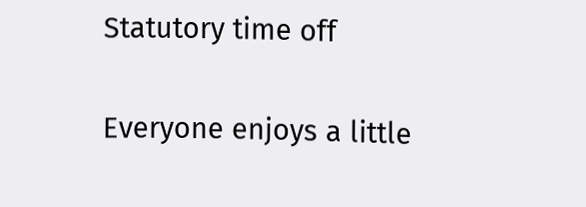Statutory time off

Everyone enjoys a little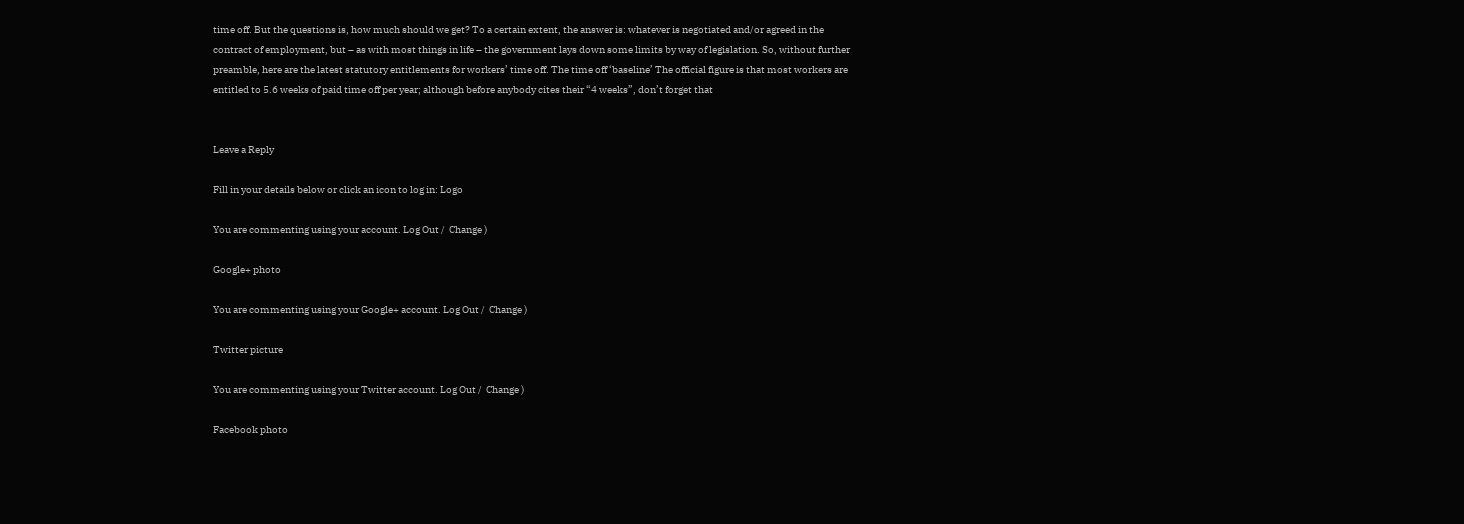time off. But the questions is, how much should we get? To a certain extent, the answer is: whatever is negotiated and/or agreed in the contract of employment, but – as with most things in life – the government lays down some limits by way of legislation. So, without further preamble, here are the latest statutory entitlements for workers’ time off. The time off ‘baseline’ The official figure is that most workers are entitled to 5.6 weeks of paid time off per year; although before anybody cites their “4 weeks”, don’t forget that


Leave a Reply

Fill in your details below or click an icon to log in: Logo

You are commenting using your account. Log Out /  Change )

Google+ photo

You are commenting using your Google+ account. Log Out /  Change )

Twitter picture

You are commenting using your Twitter account. Log Out /  Change )

Facebook photo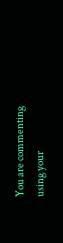You are commenting using your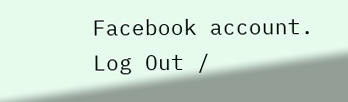Facebook account. Log Out /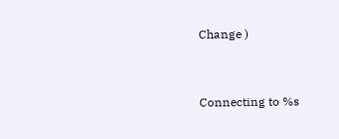Change )


Connecting to %s